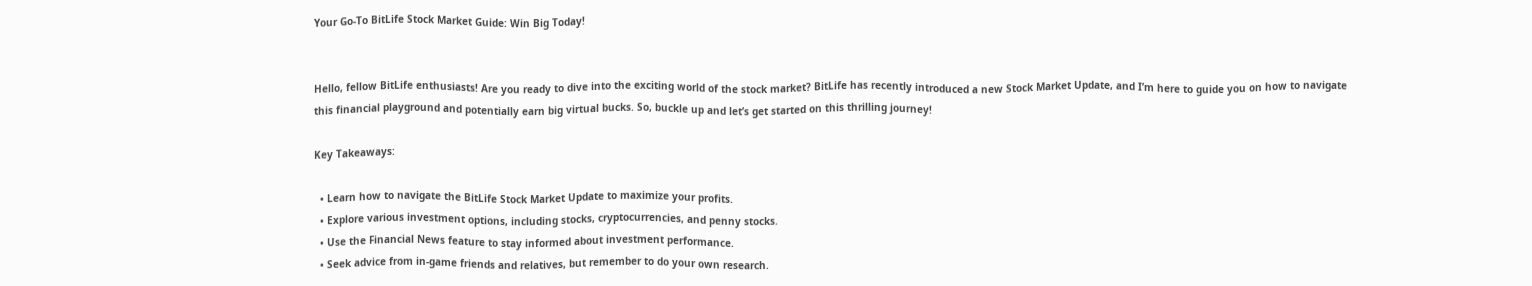Your Go-To BitLife Stock Market Guide: Win Big Today!


Hello, fellow BitLife enthusiasts! Are you ready to dive into the exciting world of the stock market? BitLife has recently introduced a new Stock Market Update, and I’m here to guide you on how to navigate this financial playground and potentially earn big virtual bucks. So, buckle up and let’s get started on this thrilling journey!

Key Takeaways:

  • Learn how to navigate the BitLife Stock Market Update to maximize your profits.
  • Explore various investment options, including stocks, cryptocurrencies, and penny stocks.
  • Use the Financial News feature to stay informed about investment performance.
  • Seek advice from in-game friends and relatives, but remember to do your own research.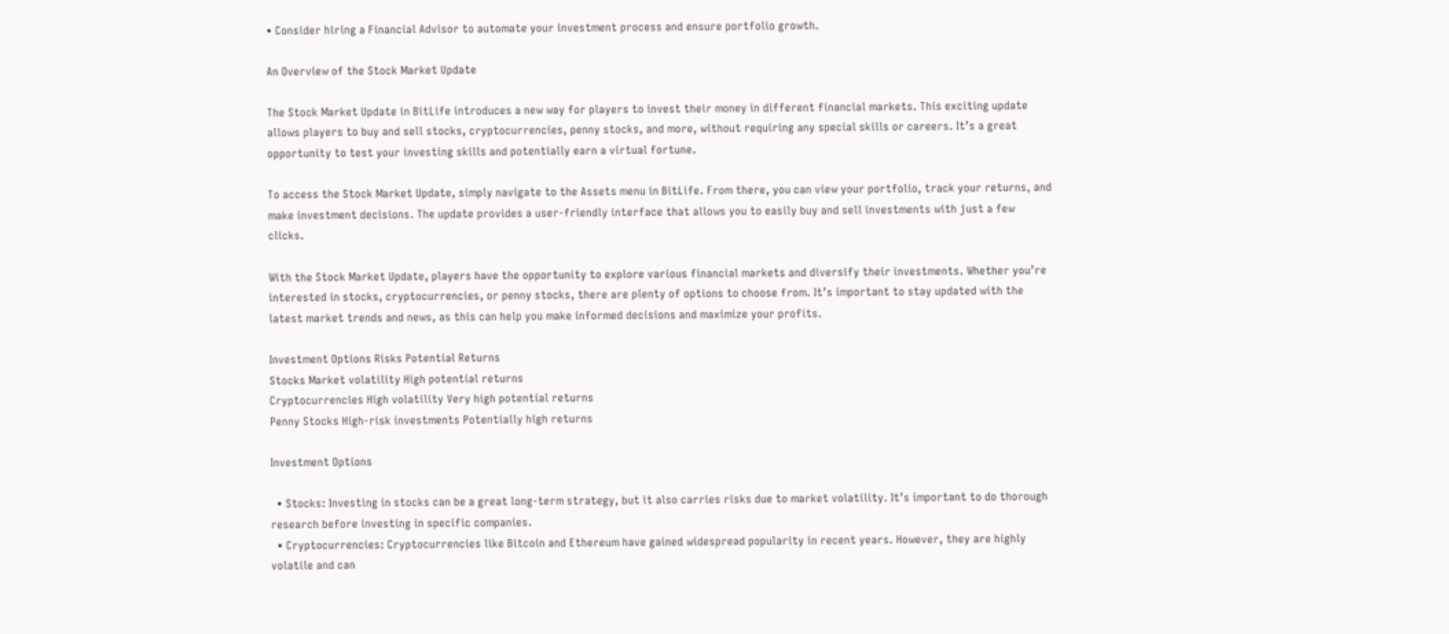• Consider hiring a Financial Advisor to automate your investment process and ensure portfolio growth.

An Overview of the Stock Market Update

The Stock Market Update in BitLife introduces a new way for players to invest their money in different financial markets. This exciting update allows players to buy and sell stocks, cryptocurrencies, penny stocks, and more, without requiring any special skills or careers. It’s a great opportunity to test your investing skills and potentially earn a virtual fortune.

To access the Stock Market Update, simply navigate to the Assets menu in BitLife. From there, you can view your portfolio, track your returns, and make investment decisions. The update provides a user-friendly interface that allows you to easily buy and sell investments with just a few clicks.

With the Stock Market Update, players have the opportunity to explore various financial markets and diversify their investments. Whether you’re interested in stocks, cryptocurrencies, or penny stocks, there are plenty of options to choose from. It’s important to stay updated with the latest market trends and news, as this can help you make informed decisions and maximize your profits.

Investment Options Risks Potential Returns
Stocks Market volatility High potential returns
Cryptocurrencies High volatility Very high potential returns
Penny Stocks High-risk investments Potentially high returns

Investment Options

  • Stocks: Investing in stocks can be a great long-term strategy, but it also carries risks due to market volatility. It’s important to do thorough research before investing in specific companies.
  • Cryptocurrencies: Cryptocurrencies like Bitcoin and Ethereum have gained widespread popularity in recent years. However, they are highly volatile and can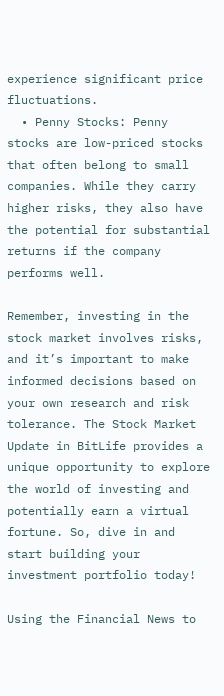experience significant price fluctuations.
  • Penny Stocks: Penny stocks are low-priced stocks that often belong to small companies. While they carry higher risks, they also have the potential for substantial returns if the company performs well.

Remember, investing in the stock market involves risks, and it’s important to make informed decisions based on your own research and risk tolerance. The Stock Market Update in BitLife provides a unique opportunity to explore the world of investing and potentially earn a virtual fortune. So, dive in and start building your investment portfolio today!

Using the Financial News to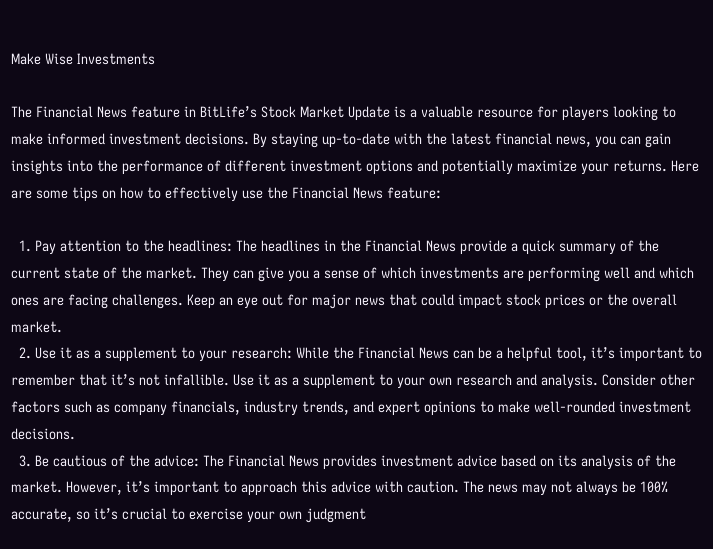Make Wise Investments

The Financial News feature in BitLife’s Stock Market Update is a valuable resource for players looking to make informed investment decisions. By staying up-to-date with the latest financial news, you can gain insights into the performance of different investment options and potentially maximize your returns. Here are some tips on how to effectively use the Financial News feature:

  1. Pay attention to the headlines: The headlines in the Financial News provide a quick summary of the current state of the market. They can give you a sense of which investments are performing well and which ones are facing challenges. Keep an eye out for major news that could impact stock prices or the overall market.
  2. Use it as a supplement to your research: While the Financial News can be a helpful tool, it’s important to remember that it’s not infallible. Use it as a supplement to your own research and analysis. Consider other factors such as company financials, industry trends, and expert opinions to make well-rounded investment decisions.
  3. Be cautious of the advice: The Financial News provides investment advice based on its analysis of the market. However, it’s important to approach this advice with caution. The news may not always be 100% accurate, so it’s crucial to exercise your own judgment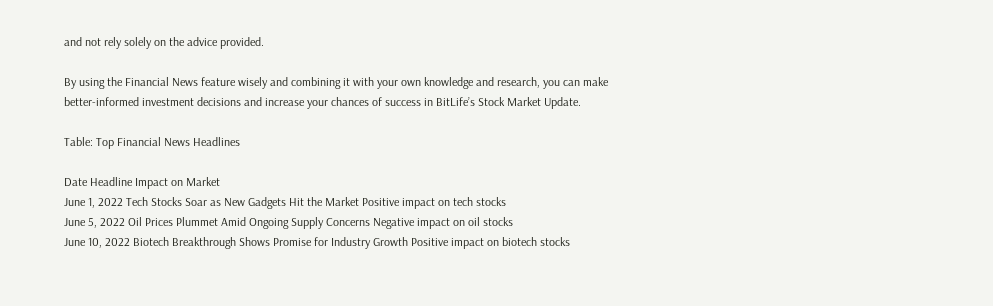and not rely solely on the advice provided.

By using the Financial News feature wisely and combining it with your own knowledge and research, you can make better-informed investment decisions and increase your chances of success in BitLife’s Stock Market Update.

Table: Top Financial News Headlines

Date Headline Impact on Market
June 1, 2022 Tech Stocks Soar as New Gadgets Hit the Market Positive impact on tech stocks
June 5, 2022 Oil Prices Plummet Amid Ongoing Supply Concerns Negative impact on oil stocks
June 10, 2022 Biotech Breakthrough Shows Promise for Industry Growth Positive impact on biotech stocks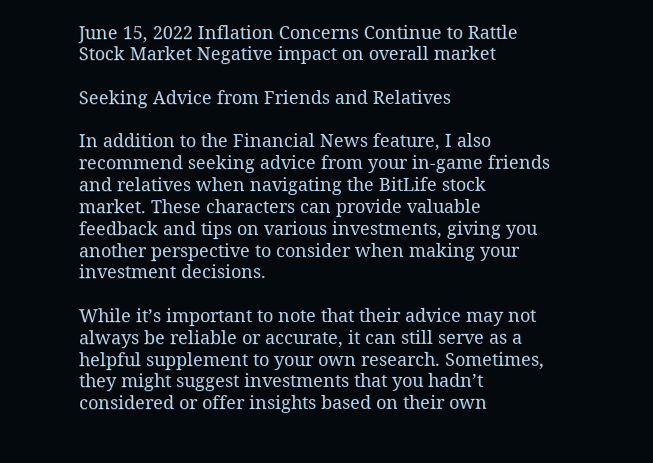June 15, 2022 Inflation Concerns Continue to Rattle Stock Market Negative impact on overall market

Seeking Advice from Friends and Relatives

In addition to the Financial News feature, I also recommend seeking advice from your in-game friends and relatives when navigating the BitLife stock market. These characters can provide valuable feedback and tips on various investments, giving you another perspective to consider when making your investment decisions.

While it’s important to note that their advice may not always be reliable or accurate, it can still serve as a helpful supplement to your own research. Sometimes, they might suggest investments that you hadn’t considered or offer insights based on their own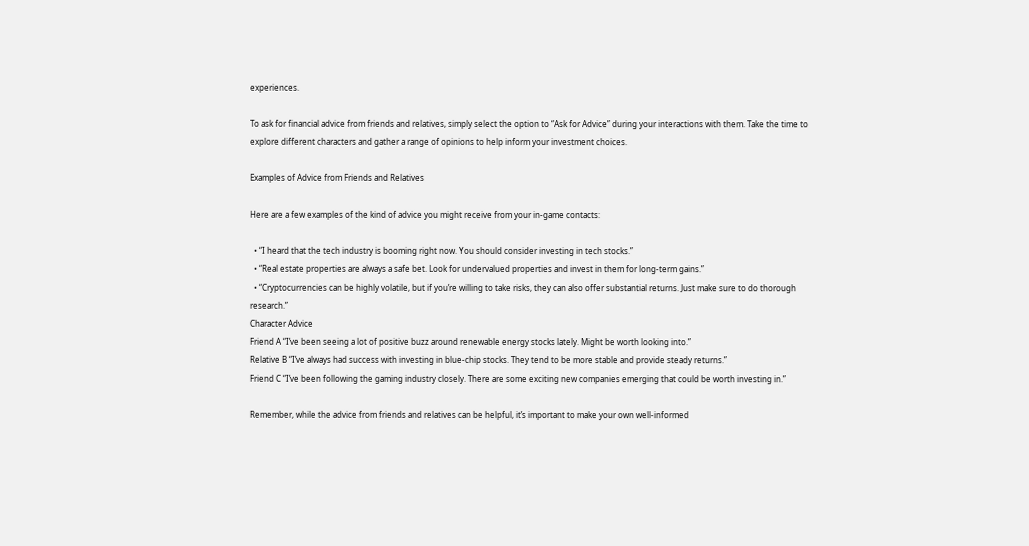experiences.

To ask for financial advice from friends and relatives, simply select the option to “Ask for Advice” during your interactions with them. Take the time to explore different characters and gather a range of opinions to help inform your investment choices.

Examples of Advice from Friends and Relatives

Here are a few examples of the kind of advice you might receive from your in-game contacts:

  • “I heard that the tech industry is booming right now. You should consider investing in tech stocks.”
  • “Real estate properties are always a safe bet. Look for undervalued properties and invest in them for long-term gains.”
  • “Cryptocurrencies can be highly volatile, but if you’re willing to take risks, they can also offer substantial returns. Just make sure to do thorough research.”
Character Advice
Friend A “I’ve been seeing a lot of positive buzz around renewable energy stocks lately. Might be worth looking into.”
Relative B “I’ve always had success with investing in blue-chip stocks. They tend to be more stable and provide steady returns.”
Friend C “I’ve been following the gaming industry closely. There are some exciting new companies emerging that could be worth investing in.”

Remember, while the advice from friends and relatives can be helpful, it’s important to make your own well-informed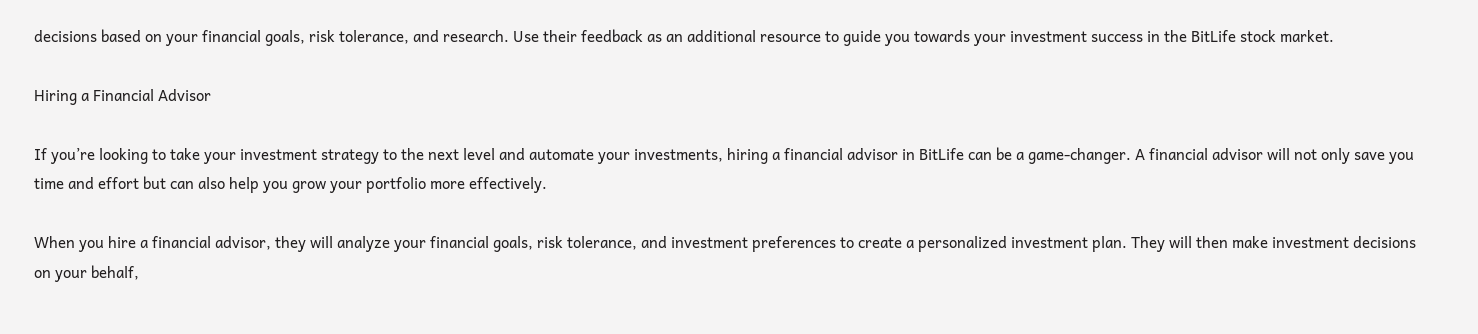decisions based on your financial goals, risk tolerance, and research. Use their feedback as an additional resource to guide you towards your investment success in the BitLife stock market.

Hiring a Financial Advisor

If you’re looking to take your investment strategy to the next level and automate your investments, hiring a financial advisor in BitLife can be a game-changer. A financial advisor will not only save you time and effort but can also help you grow your portfolio more effectively.

When you hire a financial advisor, they will analyze your financial goals, risk tolerance, and investment preferences to create a personalized investment plan. They will then make investment decisions on your behalf,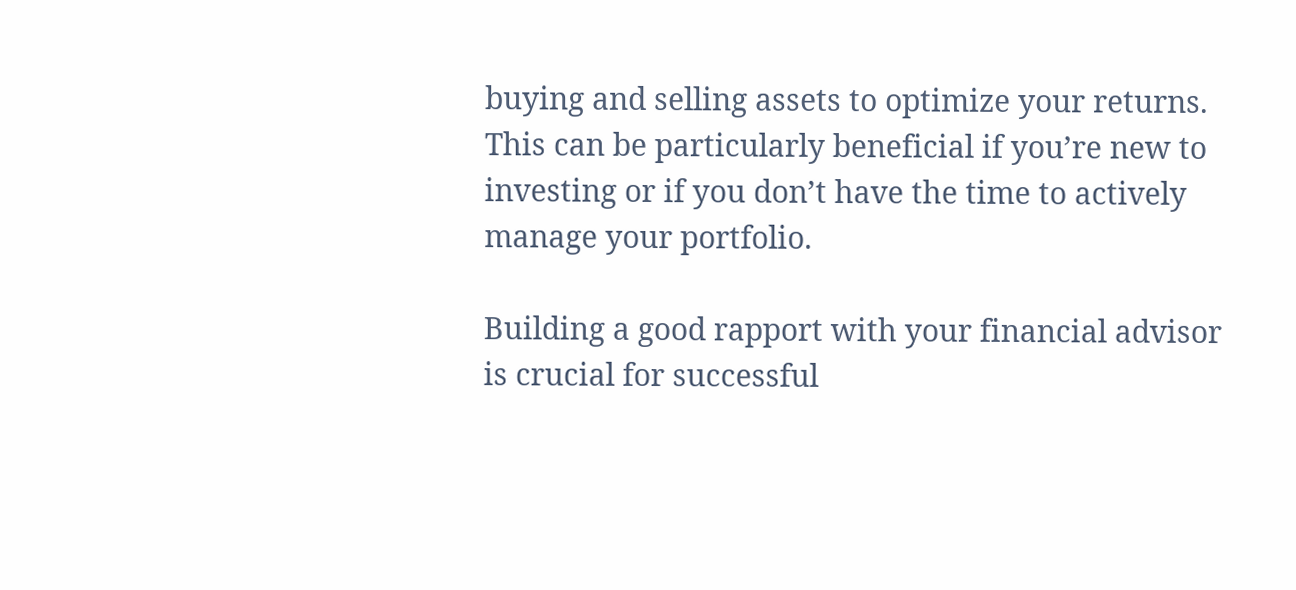buying and selling assets to optimize your returns. This can be particularly beneficial if you’re new to investing or if you don’t have the time to actively manage your portfolio.

Building a good rapport with your financial advisor is crucial for successful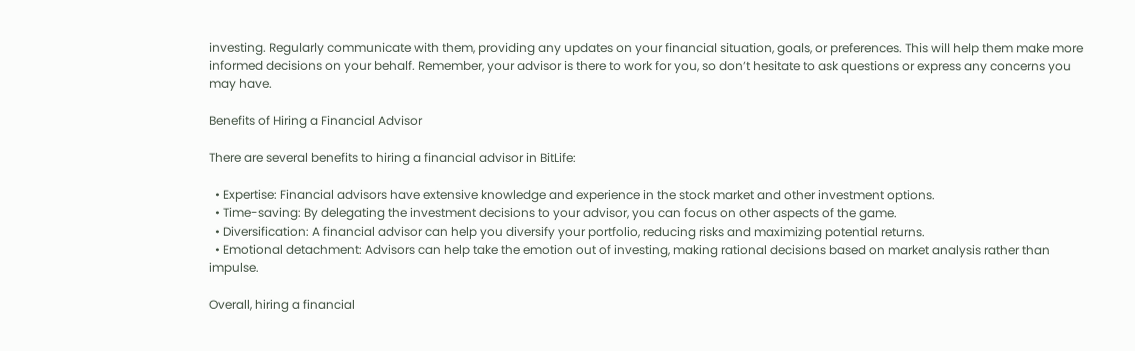investing. Regularly communicate with them, providing any updates on your financial situation, goals, or preferences. This will help them make more informed decisions on your behalf. Remember, your advisor is there to work for you, so don’t hesitate to ask questions or express any concerns you may have.

Benefits of Hiring a Financial Advisor

There are several benefits to hiring a financial advisor in BitLife:

  • Expertise: Financial advisors have extensive knowledge and experience in the stock market and other investment options.
  • Time-saving: By delegating the investment decisions to your advisor, you can focus on other aspects of the game.
  • Diversification: A financial advisor can help you diversify your portfolio, reducing risks and maximizing potential returns.
  • Emotional detachment: Advisors can help take the emotion out of investing, making rational decisions based on market analysis rather than impulse.

Overall, hiring a financial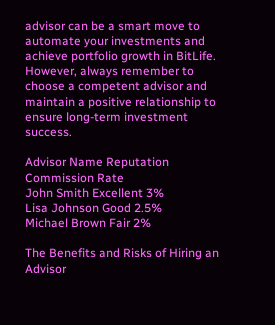advisor can be a smart move to automate your investments and achieve portfolio growth in BitLife. However, always remember to choose a competent advisor and maintain a positive relationship to ensure long-term investment success.

Advisor Name Reputation Commission Rate
John Smith Excellent 3%
Lisa Johnson Good 2.5%
Michael Brown Fair 2%

The Benefits and Risks of Hiring an Advisor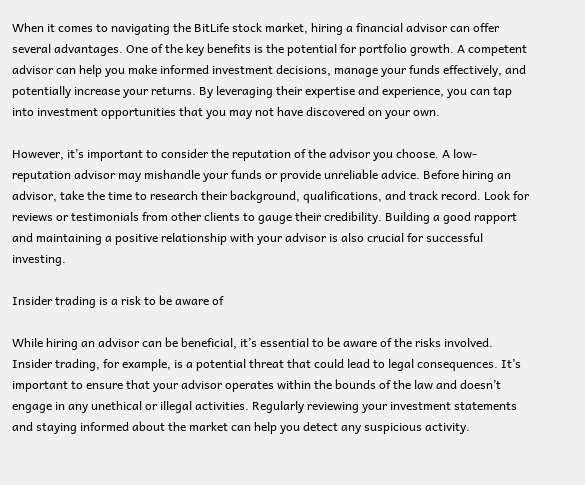When it comes to navigating the BitLife stock market, hiring a financial advisor can offer several advantages. One of the key benefits is the potential for portfolio growth. A competent advisor can help you make informed investment decisions, manage your funds effectively, and potentially increase your returns. By leveraging their expertise and experience, you can tap into investment opportunities that you may not have discovered on your own.

However, it’s important to consider the reputation of the advisor you choose. A low-reputation advisor may mishandle your funds or provide unreliable advice. Before hiring an advisor, take the time to research their background, qualifications, and track record. Look for reviews or testimonials from other clients to gauge their credibility. Building a good rapport and maintaining a positive relationship with your advisor is also crucial for successful investing.

Insider trading is a risk to be aware of

While hiring an advisor can be beneficial, it’s essential to be aware of the risks involved. Insider trading, for example, is a potential threat that could lead to legal consequences. It’s important to ensure that your advisor operates within the bounds of the law and doesn’t engage in any unethical or illegal activities. Regularly reviewing your investment statements and staying informed about the market can help you detect any suspicious activity.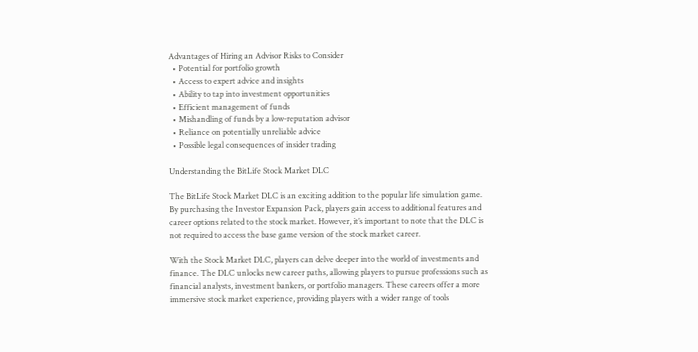Advantages of Hiring an Advisor Risks to Consider
  • Potential for portfolio growth
  • Access to expert advice and insights
  • Ability to tap into investment opportunities
  • Efficient management of funds
  • Mishandling of funds by a low-reputation advisor
  • Reliance on potentially unreliable advice
  • Possible legal consequences of insider trading

Understanding the BitLife Stock Market DLC

The BitLife Stock Market DLC is an exciting addition to the popular life simulation game. By purchasing the Investor Expansion Pack, players gain access to additional features and career options related to the stock market. However, it’s important to note that the DLC is not required to access the base game version of the stock market career.

With the Stock Market DLC, players can delve deeper into the world of investments and finance. The DLC unlocks new career paths, allowing players to pursue professions such as financial analysts, investment bankers, or portfolio managers. These careers offer a more immersive stock market experience, providing players with a wider range of tools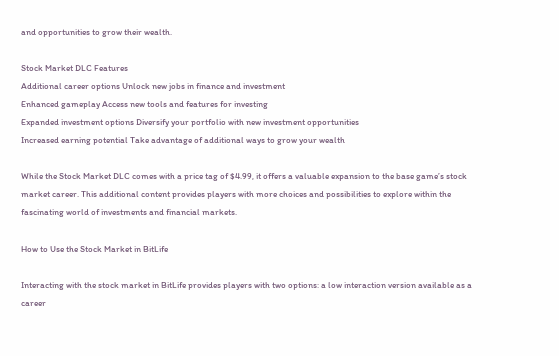and opportunities to grow their wealth.

Stock Market DLC Features
Additional career options Unlock new jobs in finance and investment
Enhanced gameplay Access new tools and features for investing
Expanded investment options Diversify your portfolio with new investment opportunities
Increased earning potential Take advantage of additional ways to grow your wealth

While the Stock Market DLC comes with a price tag of $4.99, it offers a valuable expansion to the base game’s stock market career. This additional content provides players with more choices and possibilities to explore within the fascinating world of investments and financial markets.

How to Use the Stock Market in BitLife

Interacting with the stock market in BitLife provides players with two options: a low interaction version available as a career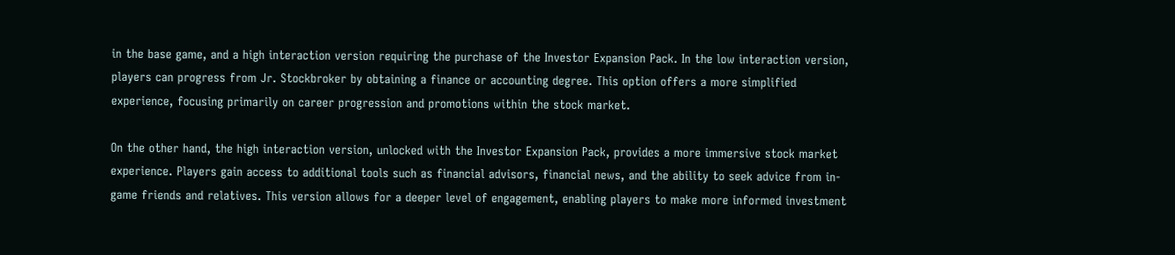in the base game, and a high interaction version requiring the purchase of the Investor Expansion Pack. In the low interaction version, players can progress from Jr. Stockbroker by obtaining a finance or accounting degree. This option offers a more simplified experience, focusing primarily on career progression and promotions within the stock market.

On the other hand, the high interaction version, unlocked with the Investor Expansion Pack, provides a more immersive stock market experience. Players gain access to additional tools such as financial advisors, financial news, and the ability to seek advice from in-game friends and relatives. This version allows for a deeper level of engagement, enabling players to make more informed investment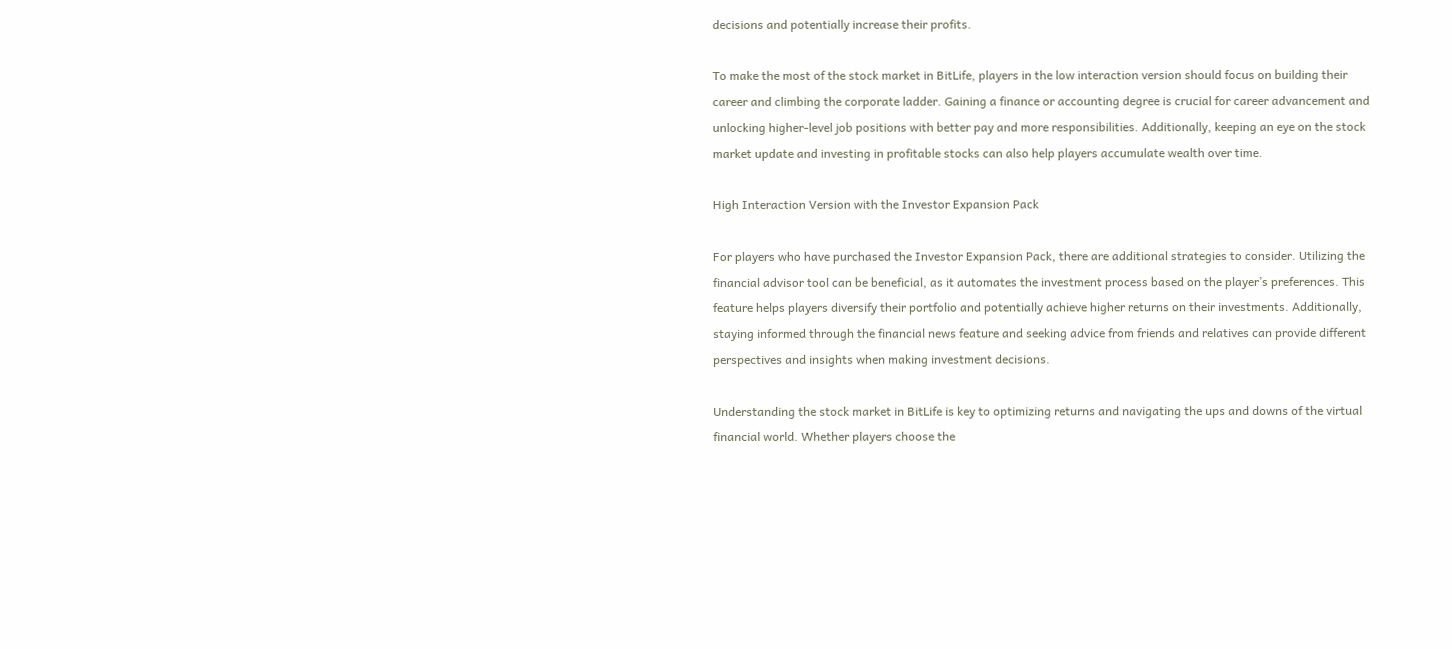decisions and potentially increase their profits.

To make the most of the stock market in BitLife, players in the low interaction version should focus on building their career and climbing the corporate ladder. Gaining a finance or accounting degree is crucial for career advancement and unlocking higher-level job positions with better pay and more responsibilities. Additionally, keeping an eye on the stock market update and investing in profitable stocks can also help players accumulate wealth over time.

High Interaction Version with the Investor Expansion Pack

For players who have purchased the Investor Expansion Pack, there are additional strategies to consider. Utilizing the financial advisor tool can be beneficial, as it automates the investment process based on the player’s preferences. This feature helps players diversify their portfolio and potentially achieve higher returns on their investments. Additionally, staying informed through the financial news feature and seeking advice from friends and relatives can provide different perspectives and insights when making investment decisions.

Understanding the stock market in BitLife is key to optimizing returns and navigating the ups and downs of the virtual financial world. Whether players choose the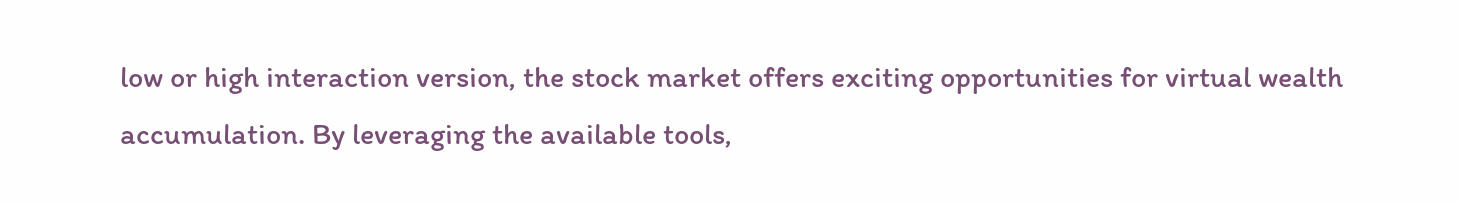low or high interaction version, the stock market offers exciting opportunities for virtual wealth accumulation. By leveraging the available tools,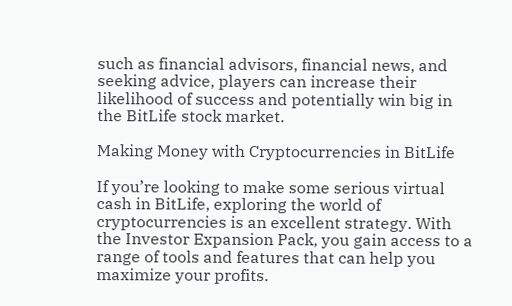such as financial advisors, financial news, and seeking advice, players can increase their likelihood of success and potentially win big in the BitLife stock market.

Making Money with Cryptocurrencies in BitLife

If you’re looking to make some serious virtual cash in BitLife, exploring the world of cryptocurrencies is an excellent strategy. With the Investor Expansion Pack, you gain access to a range of tools and features that can help you maximize your profits.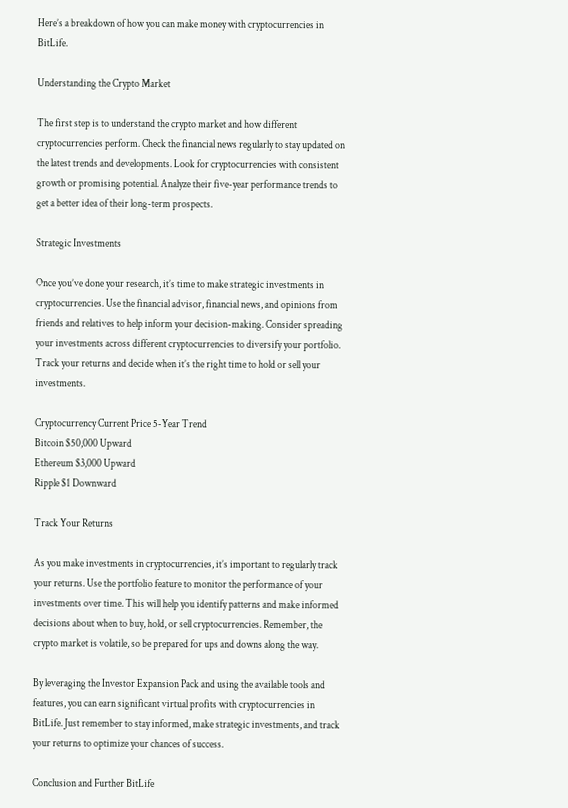Here’s a breakdown of how you can make money with cryptocurrencies in BitLife.

Understanding the Crypto Market

The first step is to understand the crypto market and how different cryptocurrencies perform. Check the financial news regularly to stay updated on the latest trends and developments. Look for cryptocurrencies with consistent growth or promising potential. Analyze their five-year performance trends to get a better idea of their long-term prospects.

Strategic Investments

Once you’ve done your research, it’s time to make strategic investments in cryptocurrencies. Use the financial advisor, financial news, and opinions from friends and relatives to help inform your decision-making. Consider spreading your investments across different cryptocurrencies to diversify your portfolio. Track your returns and decide when it’s the right time to hold or sell your investments.

Cryptocurrency Current Price 5-Year Trend
Bitcoin $50,000 Upward
Ethereum $3,000 Upward
Ripple $1 Downward

Track Your Returns

As you make investments in cryptocurrencies, it’s important to regularly track your returns. Use the portfolio feature to monitor the performance of your investments over time. This will help you identify patterns and make informed decisions about when to buy, hold, or sell cryptocurrencies. Remember, the crypto market is volatile, so be prepared for ups and downs along the way.

By leveraging the Investor Expansion Pack and using the available tools and features, you can earn significant virtual profits with cryptocurrencies in BitLife. Just remember to stay informed, make strategic investments, and track your returns to optimize your chances of success.

Conclusion and Further BitLife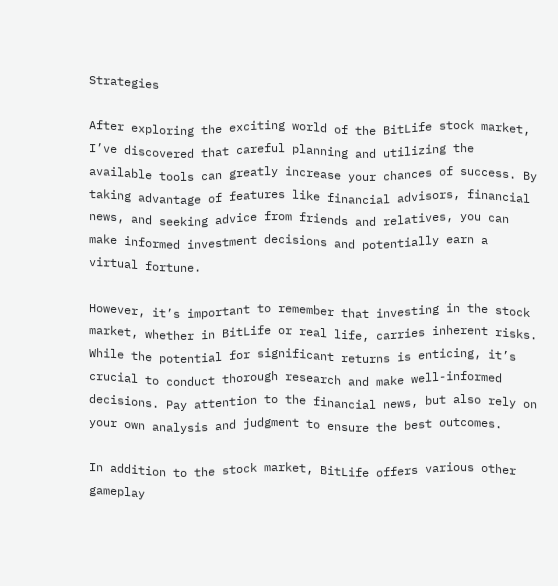Strategies

After exploring the exciting world of the BitLife stock market, I’ve discovered that careful planning and utilizing the available tools can greatly increase your chances of success. By taking advantage of features like financial advisors, financial news, and seeking advice from friends and relatives, you can make informed investment decisions and potentially earn a virtual fortune.

However, it’s important to remember that investing in the stock market, whether in BitLife or real life, carries inherent risks. While the potential for significant returns is enticing, it’s crucial to conduct thorough research and make well-informed decisions. Pay attention to the financial news, but also rely on your own analysis and judgment to ensure the best outcomes.

In addition to the stock market, BitLife offers various other gameplay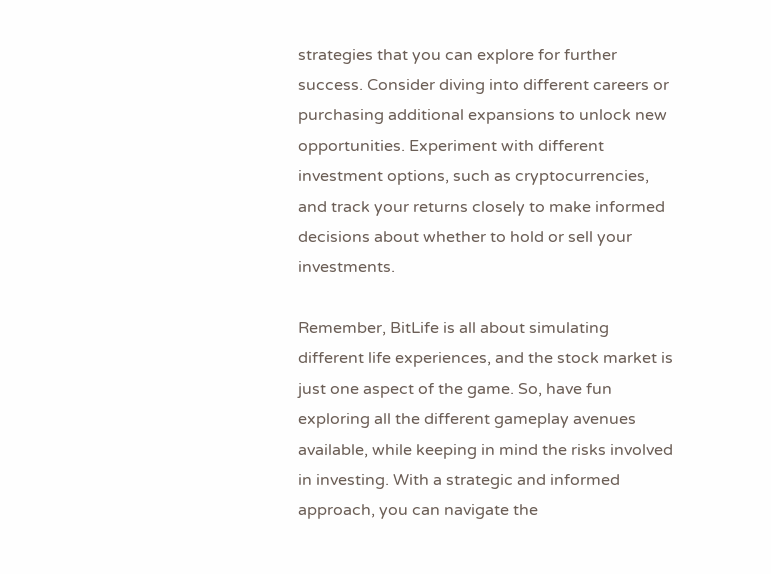strategies that you can explore for further success. Consider diving into different careers or purchasing additional expansions to unlock new opportunities. Experiment with different investment options, such as cryptocurrencies, and track your returns closely to make informed decisions about whether to hold or sell your investments.

Remember, BitLife is all about simulating different life experiences, and the stock market is just one aspect of the game. So, have fun exploring all the different gameplay avenues available, while keeping in mind the risks involved in investing. With a strategic and informed approach, you can navigate the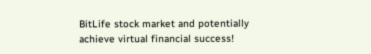BitLife stock market and potentially achieve virtual financial success!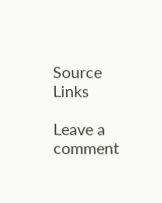Source Links

Leave a comment